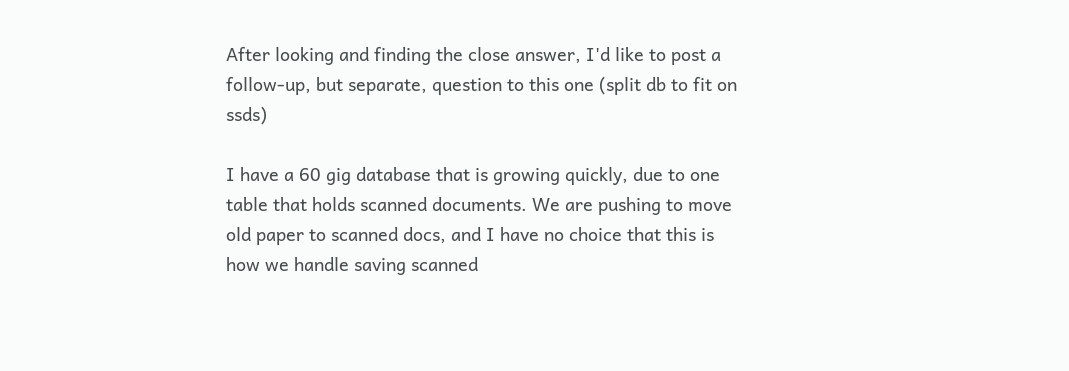After looking and finding the close answer, I'd like to post a follow-up, but separate, question to this one (split db to fit on ssds)

I have a 60 gig database that is growing quickly, due to one table that holds scanned documents. We are pushing to move old paper to scanned docs, and I have no choice that this is how we handle saving scanned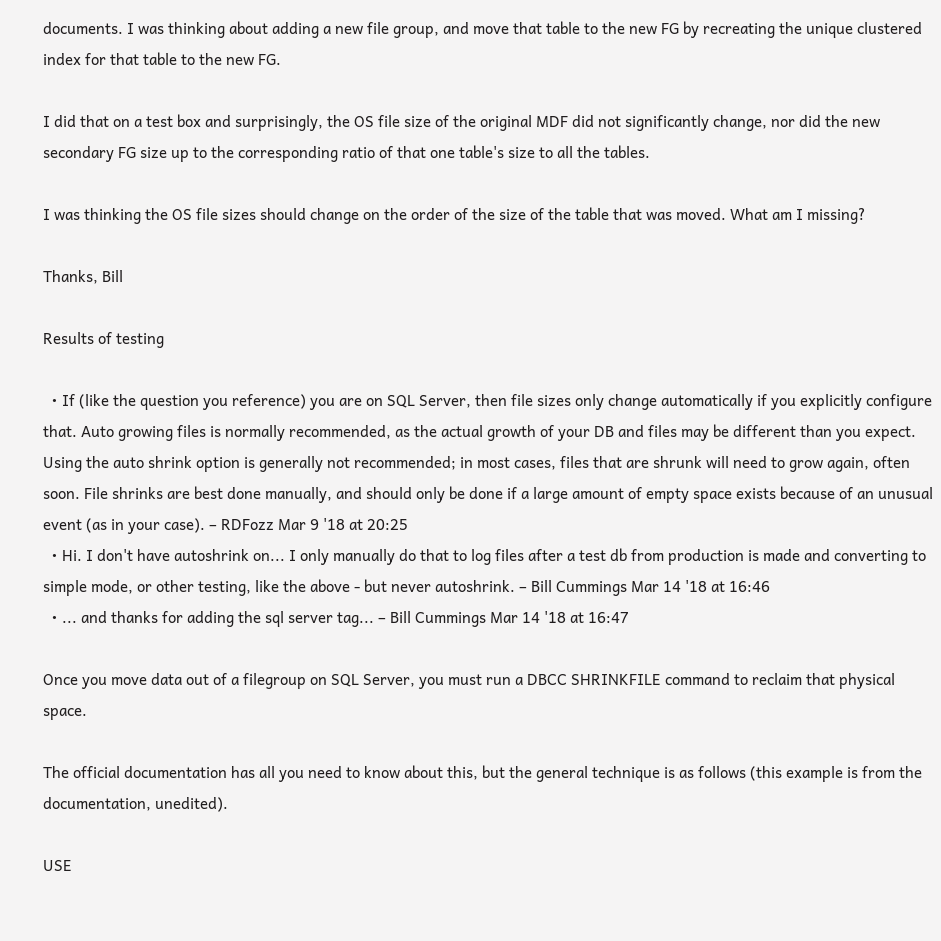documents. I was thinking about adding a new file group, and move that table to the new FG by recreating the unique clustered index for that table to the new FG.

I did that on a test box and surprisingly, the OS file size of the original MDF did not significantly change, nor did the new secondary FG size up to the corresponding ratio of that one table's size to all the tables.

I was thinking the OS file sizes should change on the order of the size of the table that was moved. What am I missing?

Thanks, Bill

Results of testing

  • If (like the question you reference) you are on SQL Server, then file sizes only change automatically if you explicitly configure that. Auto growing files is normally recommended, as the actual growth of your DB and files may be different than you expect. Using the auto shrink option is generally not recommended; in most cases, files that are shrunk will need to grow again, often soon. File shrinks are best done manually, and should only be done if a large amount of empty space exists because of an unusual event (as in your case). – RDFozz Mar 9 '18 at 20:25
  • Hi. I don't have autoshrink on... I only manually do that to log files after a test db from production is made and converting to simple mode, or other testing, like the above - but never autoshrink. – Bill Cummings Mar 14 '18 at 16:46
  • ... and thanks for adding the sql server tag... – Bill Cummings Mar 14 '18 at 16:47

Once you move data out of a filegroup on SQL Server, you must run a DBCC SHRINKFILE command to reclaim that physical space.

The official documentation has all you need to know about this, but the general technique is as follows (this example is from the documentation, unedited).

USE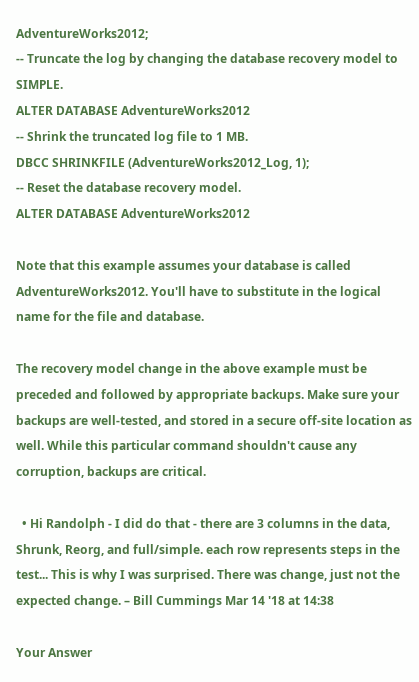AdventureWorks2012;
-- Truncate the log by changing the database recovery model to SIMPLE.
ALTER DATABASE AdventureWorks2012
-- Shrink the truncated log file to 1 MB.
DBCC SHRINKFILE (AdventureWorks2012_Log, 1);
-- Reset the database recovery model.
ALTER DATABASE AdventureWorks2012

Note that this example assumes your database is called AdventureWorks2012. You'll have to substitute in the logical name for the file and database.

The recovery model change in the above example must be preceded and followed by appropriate backups. Make sure your backups are well-tested, and stored in a secure off-site location as well. While this particular command shouldn't cause any corruption, backups are critical.

  • Hi Randolph - I did do that - there are 3 columns in the data, Shrunk, Reorg, and full/simple. each row represents steps in the test... This is why I was surprised. There was change, just not the expected change. – Bill Cummings Mar 14 '18 at 14:38

Your Answer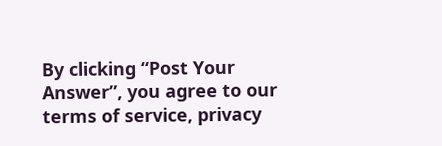By clicking “Post Your Answer”, you agree to our terms of service, privacy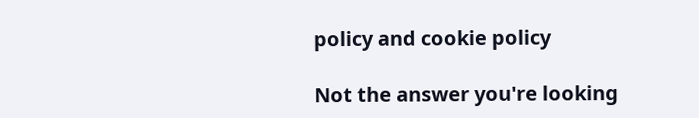policy and cookie policy

Not the answer you're looking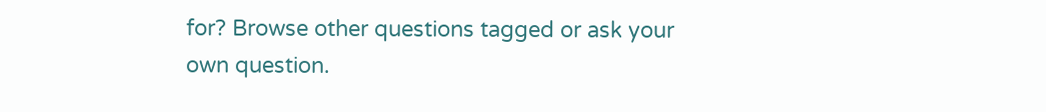for? Browse other questions tagged or ask your own question.